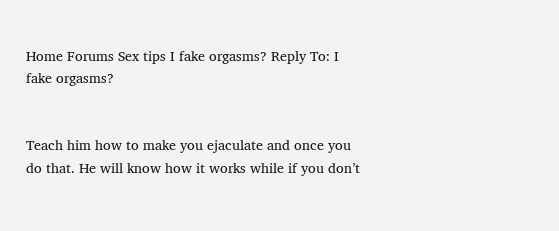Home Forums Sex tips I fake orgasms? Reply To: I fake orgasms?


Teach him how to make you ejaculate and once you do that. He will know how it works while if you don’t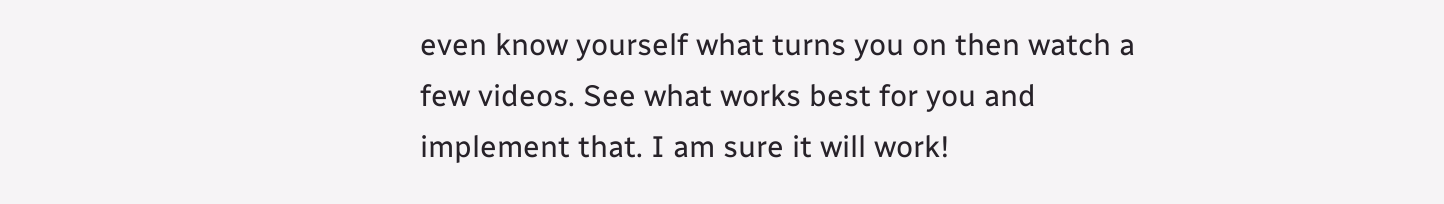even know yourself what turns you on then watch a few videos. See what works best for you and implement that. I am sure it will work!